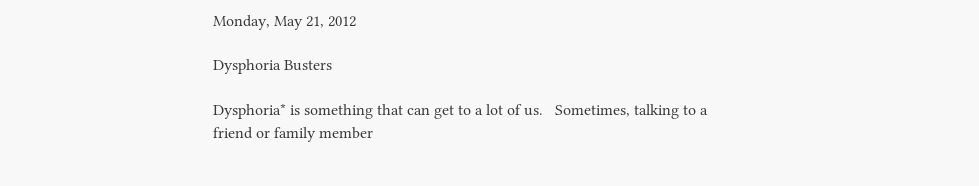Monday, May 21, 2012

Dysphoria Busters

Dysphoria* is something that can get to a lot of us.   Sometimes, talking to a friend or family member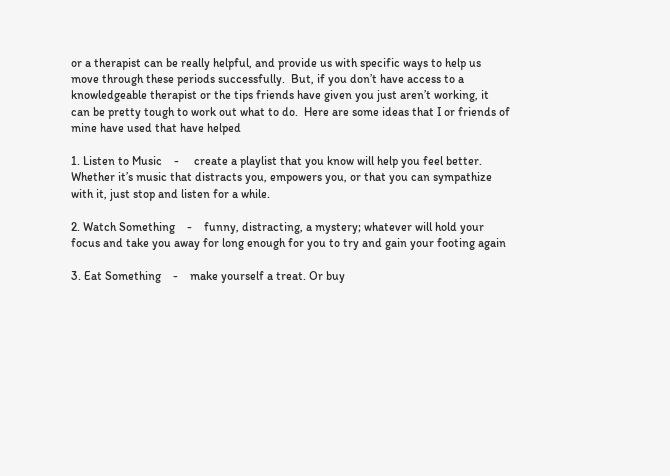or a therapist can be really helpful, and provide us with specific ways to help us move through these periods successfully.  But, if you don’t have access to a knowledgeable therapist or the tips friends have given you just aren’t working, it can be pretty tough to work out what to do.  Here are some ideas that I or friends of mine have used that have helped

1. Listen to Music    -     create a playlist that you know will help you feel better. Whether it’s music that distracts you, empowers you, or that you can sympathize with it, just stop and listen for a while.

2. Watch Something    -    funny, distracting, a mystery; whatever will hold your focus and take you away for long enough for you to try and gain your footing again

3. Eat Something    -    make yourself a treat. Or buy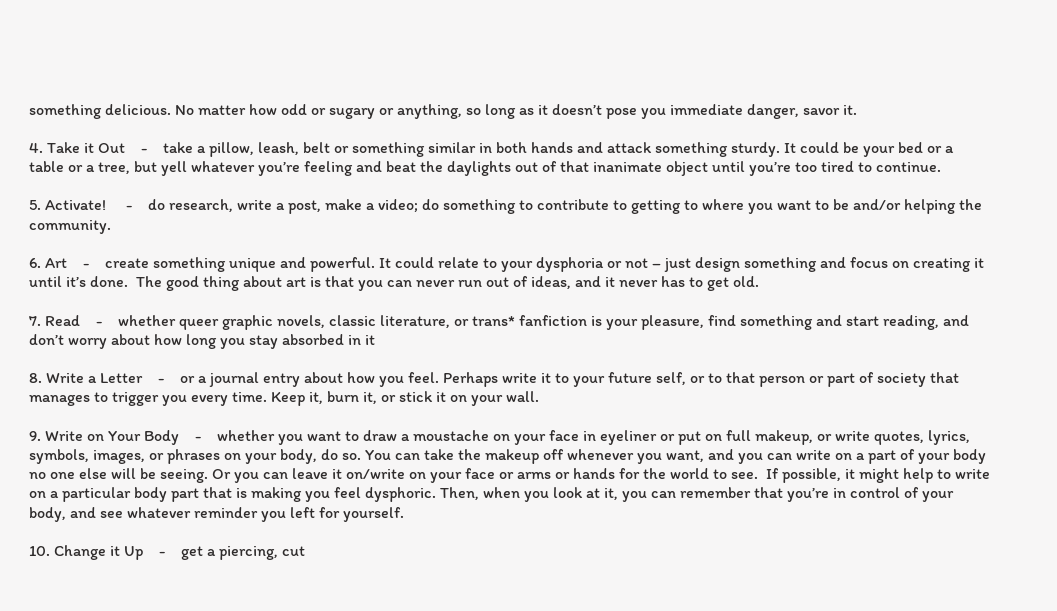something delicious. No matter how odd or sugary or anything, so long as it doesn’t pose you immediate danger, savor it.

4. Take it Out    -    take a pillow, leash, belt or something similar in both hands and attack something sturdy. It could be your bed or a table or a tree, but yell whatever you’re feeling and beat the daylights out of that inanimate object until you’re too tired to continue.

5. Activate!     -    do research, write a post, make a video; do something to contribute to getting to where you want to be and/or helping the community.

6. Art    -    create something unique and powerful. It could relate to your dysphoria or not – just design something and focus on creating it until it’s done.  The good thing about art is that you can never run out of ideas, and it never has to get old.

7. Read    -    whether queer graphic novels, classic literature, or trans* fanfiction is your pleasure, find something and start reading, and don’t worry about how long you stay absorbed in it

8. Write a Letter    -    or a journal entry about how you feel. Perhaps write it to your future self, or to that person or part of society that manages to trigger you every time. Keep it, burn it, or stick it on your wall.

9. Write on Your Body    -    whether you want to draw a moustache on your face in eyeliner or put on full makeup, or write quotes, lyrics, symbols, images, or phrases on your body, do so. You can take the makeup off whenever you want, and you can write on a part of your body no one else will be seeing. Or you can leave it on/write on your face or arms or hands for the world to see.  If possible, it might help to write on a particular body part that is making you feel dysphoric. Then, when you look at it, you can remember that you’re in control of your body, and see whatever reminder you left for yourself.

10. Change it Up    -    get a piercing, cut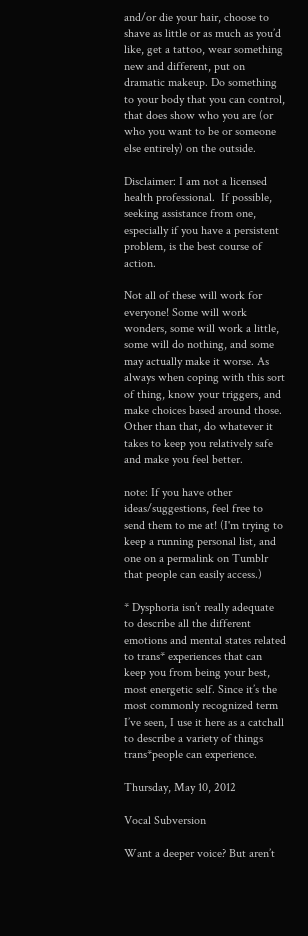and/or die your hair, choose to shave as little or as much as you’d like, get a tattoo, wear something new and different, put on dramatic makeup. Do something to your body that you can control, that does show who you are (or who you want to be or someone else entirely) on the outside.

Disclaimer: I am not a licensed health professional.  If possible, seeking assistance from one, especially if you have a persistent problem, is the best course of action.

Not all of these will work for everyone! Some will work wonders, some will work a little, some will do nothing, and some may actually make it worse. As always when coping with this sort of thing, know your triggers, and make choices based around those. Other than that, do whatever it takes to keep you relatively safe and make you feel better.

note: If you have other ideas/suggestions, feel free to send them to me at! (I'm trying to keep a running personal list, and one on a permalink on Tumblr that people can easily access.)

* Dysphoria isn’t really adequate to describe all the different emotions and mental states related to trans* experiences that can keep you from being your best, most energetic self. Since it’s the most commonly recognized term I’ve seen, I use it here as a catchall to describe a variety of things trans*people can experience.

Thursday, May 10, 2012

Vocal Subversion

Want a deeper voice? But aren’t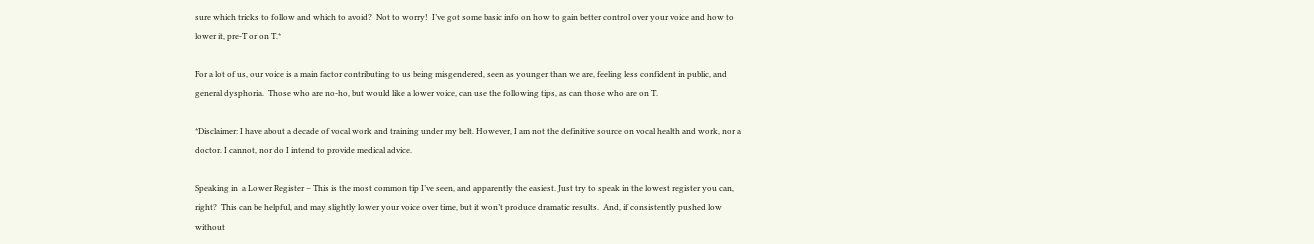sure which tricks to follow and which to avoid?  Not to worry!  I’ve got some basic info on how to gain better control over your voice and how to lower it, pre-T or on T.*

For a lot of us, our voice is a main factor contributing to us being misgendered, seen as younger than we are, feeling less confident in public, and general dysphoria.  Those who are no-ho, but would like a lower voice, can use the following tips, as can those who are on T.

*Disclaimer: I have about a decade of vocal work and training under my belt. However, I am not the definitive source on vocal health and work, nor a doctor. I cannot, nor do I intend to provide medical advice.

Speaking in  a Lower Register – This is the most common tip I’ve seen, and apparently the easiest. Just try to speak in the lowest register you can, right?  This can be helpful, and may slightly lower your voice over time, but it won’t produce dramatic results.  And, if consistently pushed low without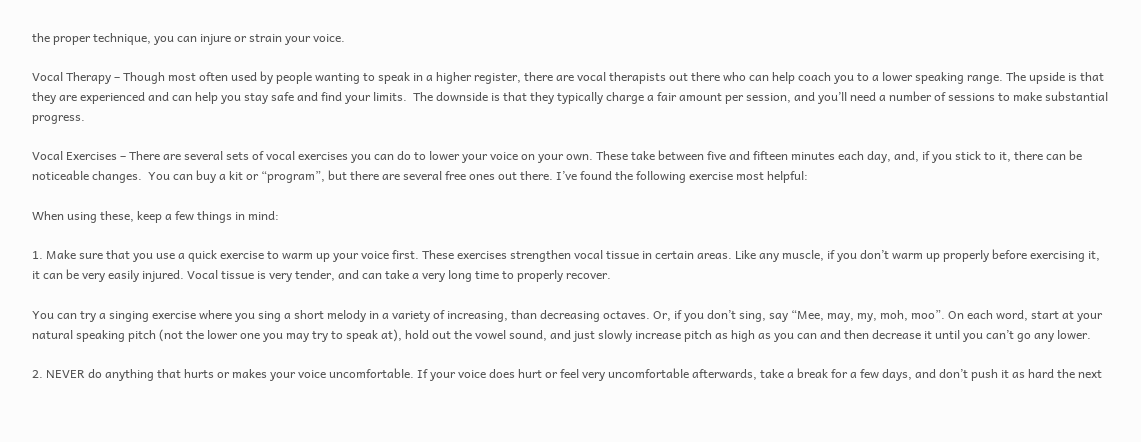the proper technique, you can injure or strain your voice.

Vocal Therapy – Though most often used by people wanting to speak in a higher register, there are vocal therapists out there who can help coach you to a lower speaking range. The upside is that they are experienced and can help you stay safe and find your limits.  The downside is that they typically charge a fair amount per session, and you’ll need a number of sessions to make substantial progress.

Vocal Exercises – There are several sets of vocal exercises you can do to lower your voice on your own. These take between five and fifteen minutes each day, and, if you stick to it, there can be noticeable changes.  You can buy a kit or “program”, but there are several free ones out there. I’ve found the following exercise most helpful:

When using these, keep a few things in mind:

1. Make sure that you use a quick exercise to warm up your voice first. These exercises strengthen vocal tissue in certain areas. Like any muscle, if you don’t warm up properly before exercising it, it can be very easily injured. Vocal tissue is very tender, and can take a very long time to properly recover.

You can try a singing exercise where you sing a short melody in a variety of increasing, than decreasing octaves. Or, if you don’t sing, say “Mee, may, my, moh, moo”. On each word, start at your natural speaking pitch (not the lower one you may try to speak at), hold out the vowel sound, and just slowly increase pitch as high as you can and then decrease it until you can’t go any lower.

2. NEVER do anything that hurts or makes your voice uncomfortable. If your voice does hurt or feel very uncomfortable afterwards, take a break for a few days, and don’t push it as hard the next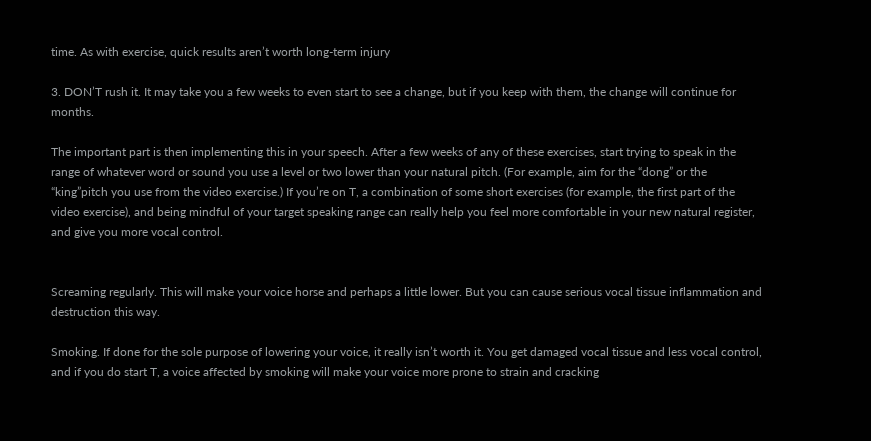time. As with exercise, quick results aren’t worth long-term injury

3. DON’T rush it. It may take you a few weeks to even start to see a change, but if you keep with them, the change will continue for months.

The important part is then implementing this in your speech. After a few weeks of any of these exercises, start trying to speak in the range of whatever word or sound you use a level or two lower than your natural pitch. (For example, aim for the “dong” or the “king”pitch you use from the video exercise.) If you’re on T, a combination of some short exercises (for example, the first part of the video exercise), and being mindful of your target speaking range can really help you feel more comfortable in your new natural register, and give you more vocal control.


Screaming regularly. This will make your voice horse and perhaps a little lower. But you can cause serious vocal tissue inflammation and destruction this way.

Smoking. If done for the sole purpose of lowering your voice, it really isn’t worth it. You get damaged vocal tissue and less vocal control, and if you do start T, a voice affected by smoking will make your voice more prone to strain and cracking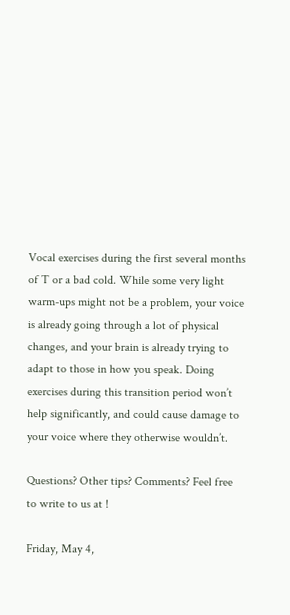Vocal exercises during the first several months of T or a bad cold. While some very light warm-ups might not be a problem, your voice is already going through a lot of physical changes, and your brain is already trying to adapt to those in how you speak. Doing exercises during this transition period won’t help significantly, and could cause damage to your voice where they otherwise wouldn’t.

Questions? Other tips? Comments? Feel free to write to us at !

Friday, May 4,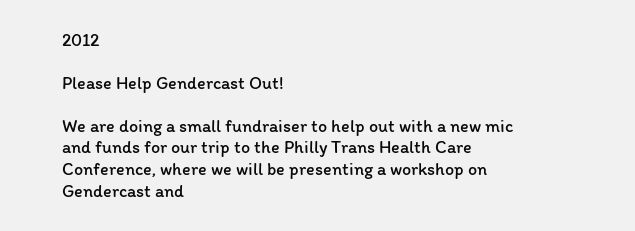2012

Please Help Gendercast Out!

We are doing a small fundraiser to help out with a new mic and funds for our trip to the Philly Trans Health Care Conference, where we will be presenting a workshop on Gendercast and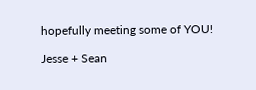hopefully meeting some of YOU!

Jesse + Sean